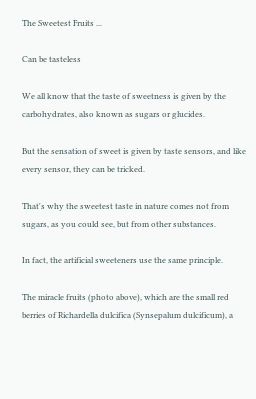The Sweetest Fruits ...

Can be tasteless

We all know that the taste of sweetness is given by the carbohydrates, also known as sugars or glucides.

But the sensation of sweet is given by taste sensors, and like every sensor, they can be tricked.

That's why the sweetest taste in nature comes not from sugars, as you could see, but from other substances.

In fact, the artificial sweeteners use the same principle.

The miracle fruits (photo above), which are the small red berries of Richardella dulcifica (Synsepalum dulcificum), a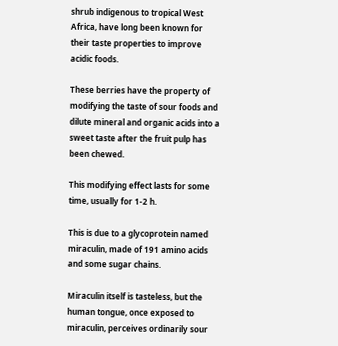shrub indigenous to tropical West Africa, have long been known for their taste properties to improve acidic foods.

These berries have the property of modifying the taste of sour foods and dilute mineral and organic acids into a sweet taste after the fruit pulp has been chewed.

This modifying effect lasts for some time, usually for 1-2 h.

This is due to a glycoprotein named miraculin, made of 191 amino acids and some sugar chains.

Miraculin itself is tasteless, but the human tongue, once exposed to miraculin, perceives ordinarily sour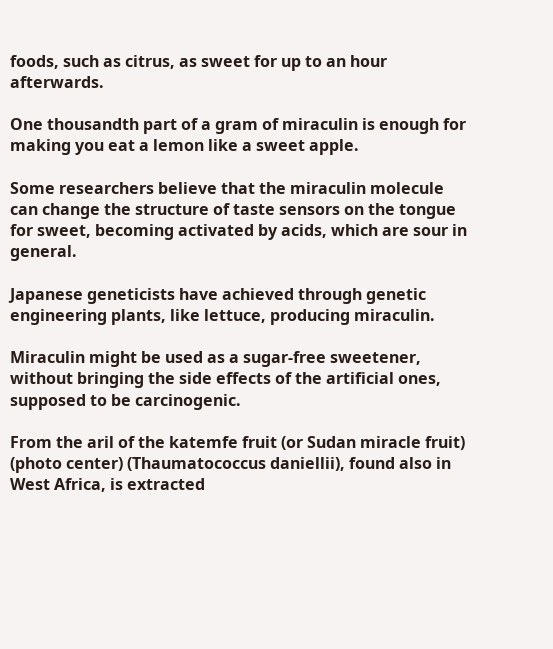foods, such as citrus, as sweet for up to an hour afterwards.

One thousandth part of a gram of miraculin is enough for making you eat a lemon like a sweet apple.

Some researchers believe that the miraculin molecule can change the structure of taste sensors on the tongue for sweet, becoming activated by acids, which are sour in general.

Japanese geneticists have achieved through genetic engineering plants, like lettuce, producing miraculin.

Miraculin might be used as a sugar-free sweetener, without bringing the side effects of the artificial ones, supposed to be carcinogenic.

From the aril of the katemfe fruit (or Sudan miracle fruit) (photo center) (Thaumatococcus daniellii), found also in West Africa, is extracted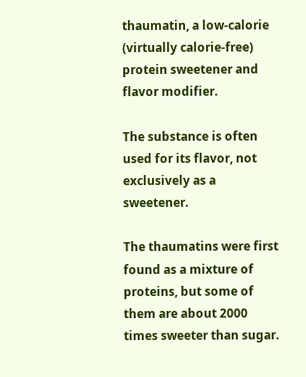thaumatin, a low-calorie (virtually calorie-free) protein sweetener and flavor modifier.

The substance is often used for its flavor, not exclusively as a sweetener.

The thaumatins were first found as a mixture of proteins, but some of them are about 2000 times sweeter than sugar.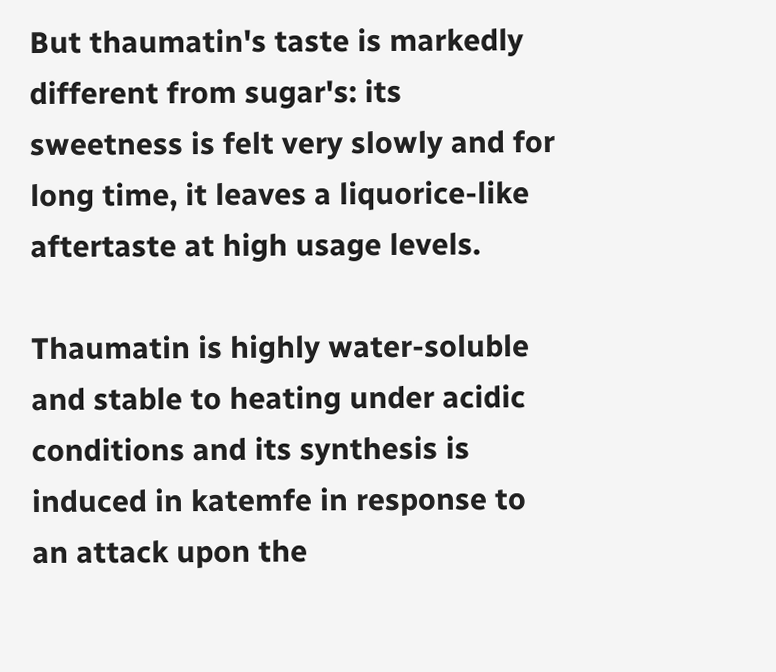But thaumatin's taste is markedly different from sugar's: its sweetness is felt very slowly and for long time, it leaves a liquorice-like aftertaste at high usage levels.

Thaumatin is highly water-soluble and stable to heating under acidic conditions and its synthesis is induced in katemfe in response to an attack upon the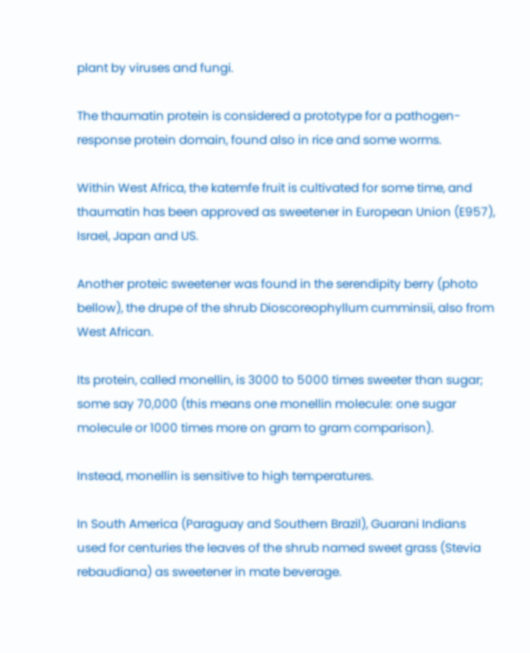plant by viruses and fungi.

The thaumatin protein is considered a prototype for a pathogen-response protein domain, found also in rice and some worms.

Within West Africa, the katemfe fruit is cultivated for some time, and thaumatin has been approved as sweetener in European Union (E957), Israel, Japan and US.

Another proteic sweetener was found in the serendipity berry (photo bellow), the drupe of the shrub Dioscoreophyllum cumminsii, also from West African.

Its protein, called monellin, is 3000 to 5000 times sweeter than sugar; some say 70,000 (this means one monellin molecule: one sugar molecule or 1000 times more on gram to gram comparison).

Instead, monellin is sensitive to high temperatures.

In South America (Paraguay and Southern Brazil), Guarani Indians used for centuries the leaves of the shrub named sweet grass (Stevia rebaudiana) as sweetener in mate beverage.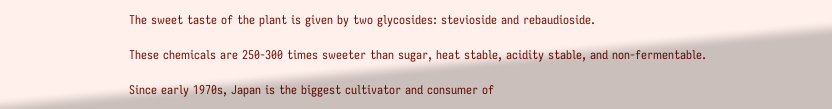The sweet taste of the plant is given by two glycosides: stevioside and rebaudioside.

These chemicals are 250-300 times sweeter than sugar, heat stable, acidity stable, and non-fermentable.

Since early 1970s, Japan is the biggest cultivator and consumer of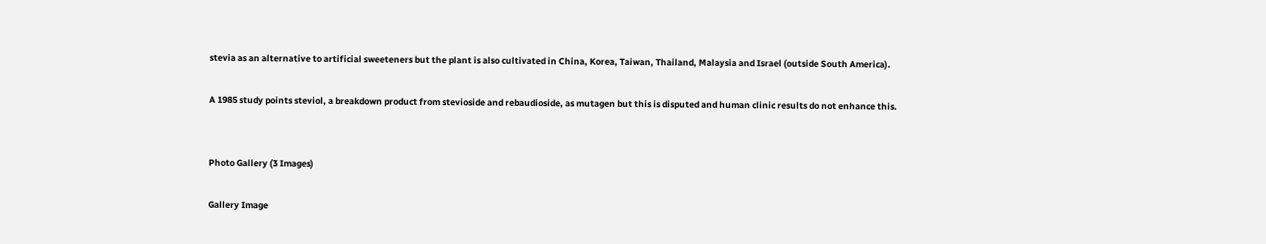stevia as an alternative to artificial sweeteners but the plant is also cultivated in China, Korea, Taiwan, Thailand, Malaysia and Israel (outside South America).

A 1985 study points steviol, a breakdown product from stevioside and rebaudioside, as mutagen but this is disputed and human clinic results do not enhance this.


Photo Gallery (3 Images)

Gallery Image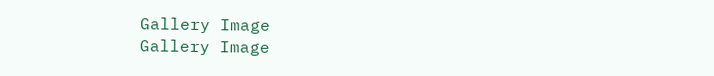Gallery Image
Gallery Image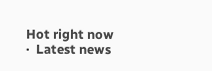Hot right now  ·  Latest news